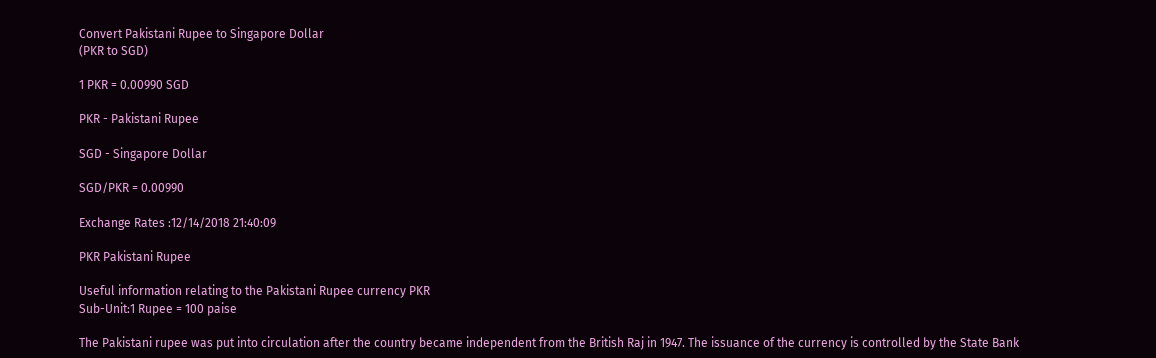Convert Pakistani Rupee to Singapore Dollar
(PKR to SGD)

1 PKR = 0.00990 SGD

PKR - Pakistani Rupee

SGD - Singapore Dollar

SGD/PKR = 0.00990

Exchange Rates :12/14/2018 21:40:09

PKR Pakistani Rupee

Useful information relating to the Pakistani Rupee currency PKR
Sub-Unit:1 Rupee = 100 paise

The Pakistani rupee was put into circulation after the country became independent from the British Raj in 1947. The issuance of the currency is controlled by the State Bank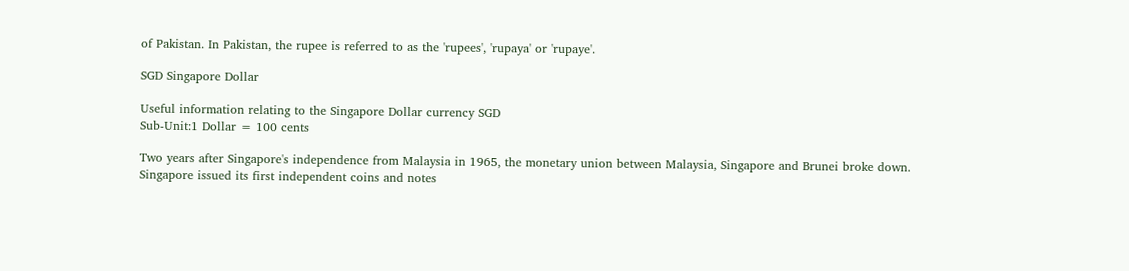of Pakistan. In Pakistan, the rupee is referred to as the 'rupees', 'rupaya' or 'rupaye'.

SGD Singapore Dollar

Useful information relating to the Singapore Dollar currency SGD
Sub-Unit:1 Dollar = 100 cents

Two years after Singapore's independence from Malaysia in 1965, the monetary union between Malaysia, Singapore and Brunei broke down. Singapore issued its first independent coins and notes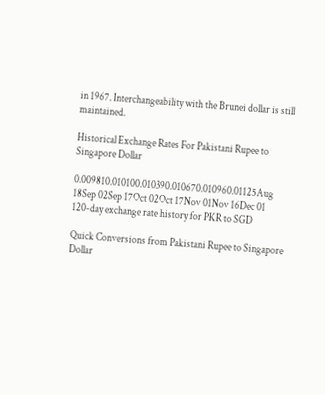in 1967. Interchangeability with the Brunei dollar is still maintained.

Historical Exchange Rates For Pakistani Rupee to Singapore Dollar

0.009810.010100.010390.010670.010960.01125Aug 18Sep 02Sep 17Oct 02Oct 17Nov 01Nov 16Dec 01
120-day exchange rate history for PKR to SGD

Quick Conversions from Pakistani Rupee to Singapore Dollar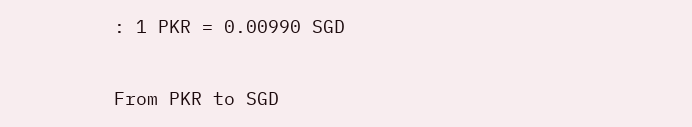: 1 PKR = 0.00990 SGD

From PKR to SGD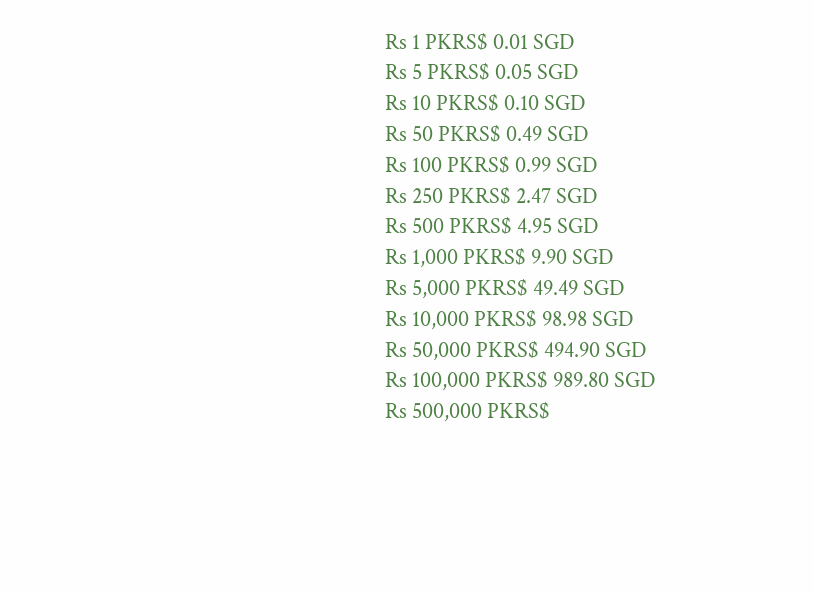Rs 1 PKRS$ 0.01 SGD
Rs 5 PKRS$ 0.05 SGD
Rs 10 PKRS$ 0.10 SGD
Rs 50 PKRS$ 0.49 SGD
Rs 100 PKRS$ 0.99 SGD
Rs 250 PKRS$ 2.47 SGD
Rs 500 PKRS$ 4.95 SGD
Rs 1,000 PKRS$ 9.90 SGD
Rs 5,000 PKRS$ 49.49 SGD
Rs 10,000 PKRS$ 98.98 SGD
Rs 50,000 PKRS$ 494.90 SGD
Rs 100,000 PKRS$ 989.80 SGD
Rs 500,000 PKRS$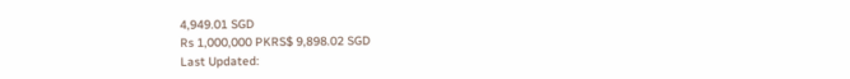4,949.01 SGD
Rs 1,000,000 PKRS$ 9,898.02 SGD
Last Updated: